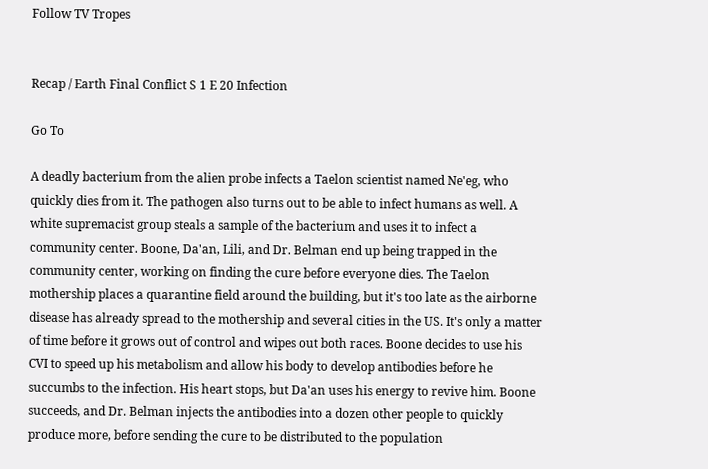Follow TV Tropes


Recap / Earth Final Conflict S 1 E 20 Infection

Go To

A deadly bacterium from the alien probe infects a Taelon scientist named Ne'eg, who quickly dies from it. The pathogen also turns out to be able to infect humans as well. A white supremacist group steals a sample of the bacterium and uses it to infect a community center. Boone, Da'an, Lili, and Dr. Belman end up being trapped in the community center, working on finding the cure before everyone dies. The Taelon mothership places a quarantine field around the building, but it's too late as the airborne disease has already spread to the mothership and several cities in the US. It's only a matter of time before it grows out of control and wipes out both races. Boone decides to use his CVI to speed up his metabolism and allow his body to develop antibodies before he succumbs to the infection. His heart stops, but Da'an uses his energy to revive him. Boone succeeds, and Dr. Belman injects the antibodies into a dozen other people to quickly produce more, before sending the cure to be distributed to the population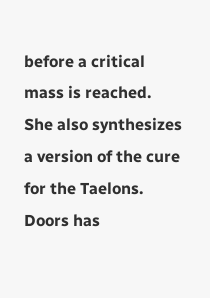before a critical mass is reached. She also synthesizes a version of the cure for the Taelons. Doors has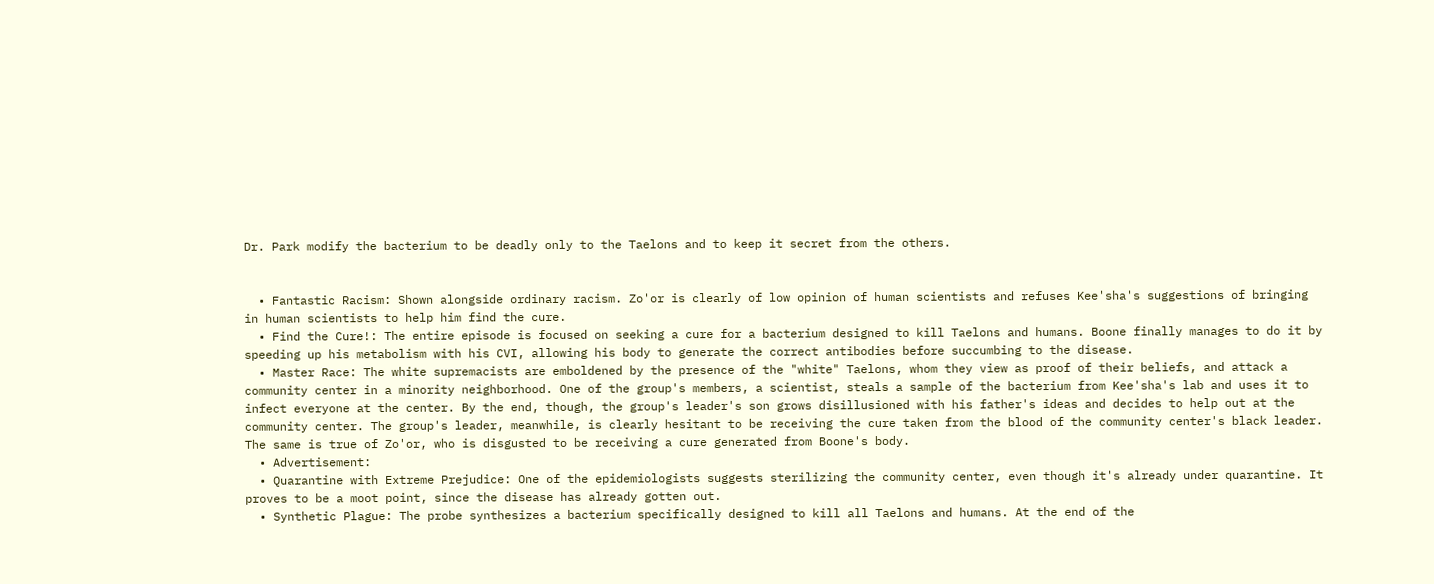Dr. Park modify the bacterium to be deadly only to the Taelons and to keep it secret from the others.


  • Fantastic Racism: Shown alongside ordinary racism. Zo'or is clearly of low opinion of human scientists and refuses Kee'sha's suggestions of bringing in human scientists to help him find the cure.
  • Find the Cure!: The entire episode is focused on seeking a cure for a bacterium designed to kill Taelons and humans. Boone finally manages to do it by speeding up his metabolism with his CVI, allowing his body to generate the correct antibodies before succumbing to the disease.
  • Master Race: The white supremacists are emboldened by the presence of the "white" Taelons, whom they view as proof of their beliefs, and attack a community center in a minority neighborhood. One of the group's members, a scientist, steals a sample of the bacterium from Kee'sha's lab and uses it to infect everyone at the center. By the end, though, the group's leader's son grows disillusioned with his father's ideas and decides to help out at the community center. The group's leader, meanwhile, is clearly hesitant to be receiving the cure taken from the blood of the community center's black leader. The same is true of Zo'or, who is disgusted to be receiving a cure generated from Boone's body.
  • Advertisement:
  • Quarantine with Extreme Prejudice: One of the epidemiologists suggests sterilizing the community center, even though it's already under quarantine. It proves to be a moot point, since the disease has already gotten out.
  • Synthetic Plague: The probe synthesizes a bacterium specifically designed to kill all Taelons and humans. At the end of the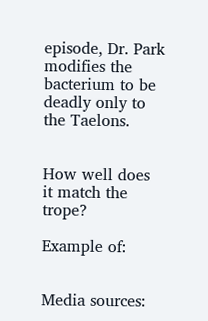episode, Dr. Park modifies the bacterium to be deadly only to the Taelons.


How well does it match the trope?

Example of:


Media sources: